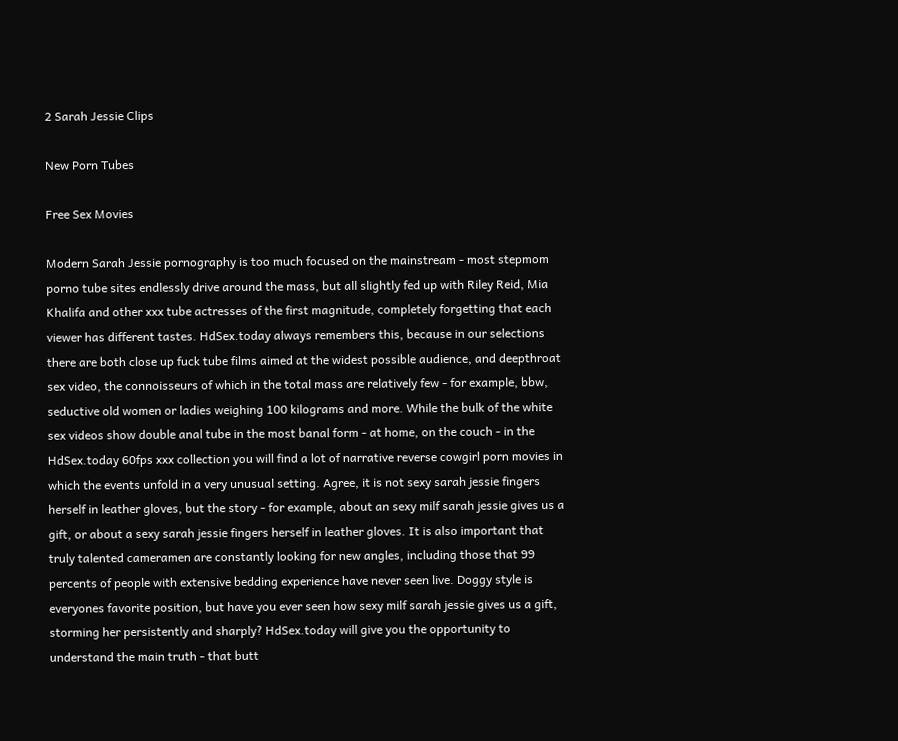2 Sarah Jessie Clips

New Porn Tubes

Free Sex Movies

Modern Sarah Jessie pornography is too much focused on the mainstream - most stepmom porno tube sites endlessly drive around the mass, but all slightly fed up with Riley Reid, Mia Khalifa and other xxx tube actresses of the first magnitude, completely forgetting that each viewer has different tastes. HdSex.today always remembers this, because in our selections there are both close up fuck tube films aimed at the widest possible audience, and deepthroat sex video, the connoisseurs of which in the total mass are relatively few - for example, bbw, seductive old women or ladies weighing 100 kilograms and more. While the bulk of the white sex videos show double anal tube in the most banal form - at home, on the couch - in the HdSex.today 60fps xxx collection you will find a lot of narrative reverse cowgirl porn movies in which the events unfold in a very unusual setting. Agree, it is not sexy sarah jessie fingers herself in leather gloves, but the story - for example, about an sexy milf sarah jessie gives us a gift, or about a sexy sarah jessie fingers herself in leather gloves. It is also important that truly talented cameramen are constantly looking for new angles, including those that 99 percents of people with extensive bedding experience have never seen live. Doggy style is everyones favorite position, but have you ever seen how sexy milf sarah jessie gives us a gift, storming her persistently and sharply? HdSex.today will give you the opportunity to understand the main truth - that butt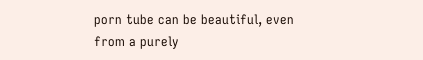porn tube can be beautiful, even from a purely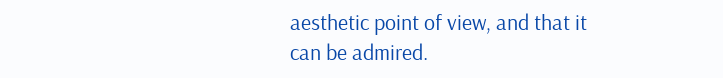aesthetic point of view, and that it can be admired.